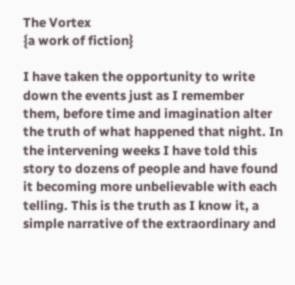The Vortex
{a work of fiction}

I have taken the opportunity to write down the events just as I remember them, before time and imagination alter the truth of what happened that night. In the intervening weeks I have told this story to dozens of people and have found it becoming more unbelievable with each telling. This is the truth as I know it, a simple narrative of the extraordinary and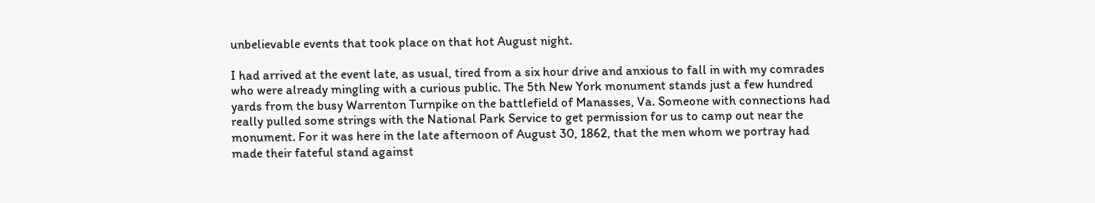unbelievable events that took place on that hot August night.

I had arrived at the event late, as usual, tired from a six hour drive and anxious to fall in with my comrades who were already mingling with a curious public. The 5th New York monument stands just a few hundred yards from the busy Warrenton Turnpike on the battlefield of Manasses, Va. Someone with connections had really pulled some strings with the National Park Service to get permission for us to camp out near the monument. For it was here in the late afternoon of August 30, 1862, that the men whom we portray had made their fateful stand against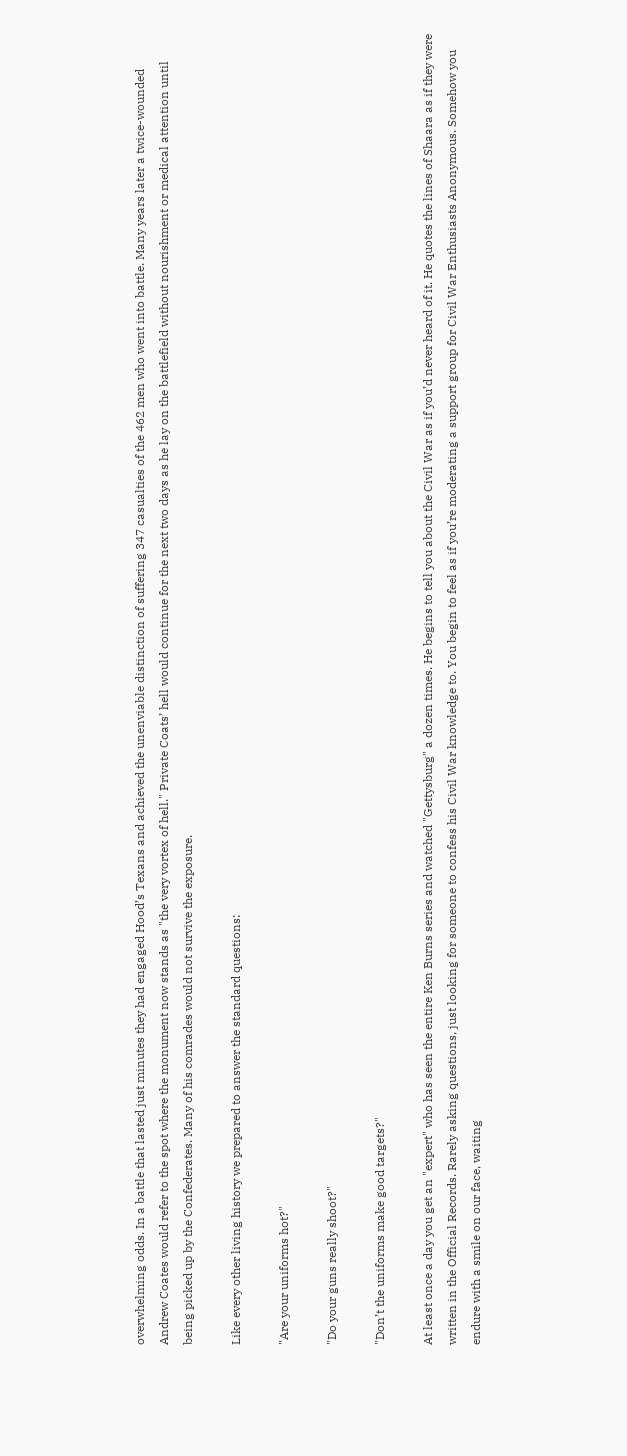overwhelming odds. In a battle that lasted just minutes they had engaged Hood’s Texans and achieved the unenviable distinction of suffering 347 casualties of the 462 men who went into battle. Many years later a twice-wounded Andrew Coates would refer to the spot where the monument now stands as "the very vortex of hell." Private Coats’ hell would continue for the next two days as he lay on the battlefield without nourishment or medical attention until being picked up by the Confederates. Many of his comrades would not survive the exposure.

Like every other living history we prepared to answer the standard questions:

"Are your uniforms hot?"

"Do your guns really shoot?"

"Don’t the uniforms make good targets?"

At least once a day you get an "expert" who has seen the entire Ken Burns series and watched "Gettysburg" a dozen times. He begins to tell you about the Civil War as if you’d never heard of it. He quotes the lines of Shaara as if they were written in the Official Records. Rarely asking questions, just looking for someone to confess his Civil War knowledge to. You begin to feel as if you’re moderating a support group for Civil War Enthusiasts Anonymous. Somehow you endure with a smile on our face, waiting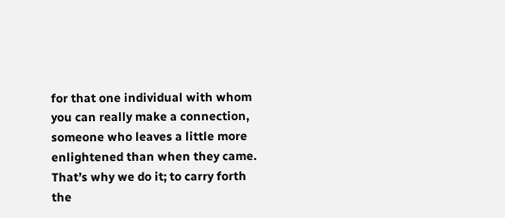for that one individual with whom you can really make a connection, someone who leaves a little more enlightened than when they came. That’s why we do it; to carry forth the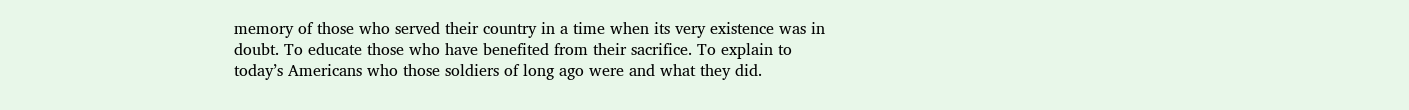memory of those who served their country in a time when its very existence was in doubt. To educate those who have benefited from their sacrifice. To explain to today’s Americans who those soldiers of long ago were and what they did.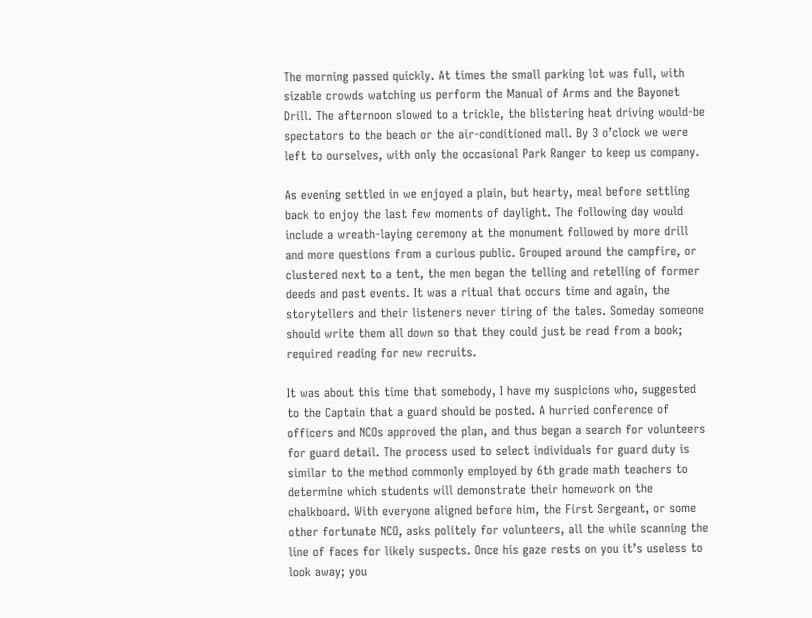The morning passed quickly. At times the small parking lot was full, with sizable crowds watching us perform the Manual of Arms and the Bayonet Drill. The afternoon slowed to a trickle, the blistering heat driving would-be spectators to the beach or the air-conditioned mall. By 3 o’clock we were left to ourselves, with only the occasional Park Ranger to keep us company.

As evening settled in we enjoyed a plain, but hearty, meal before settling back to enjoy the last few moments of daylight. The following day would include a wreath-laying ceremony at the monument followed by more drill and more questions from a curious public. Grouped around the campfire, or clustered next to a tent, the men began the telling and retelling of former deeds and past events. It was a ritual that occurs time and again, the storytellers and their listeners never tiring of the tales. Someday someone should write them all down so that they could just be read from a book; required reading for new recruits.

It was about this time that somebody, I have my suspicions who, suggested to the Captain that a guard should be posted. A hurried conference of officers and NCOs approved the plan, and thus began a search for volunteers for guard detail. The process used to select individuals for guard duty is similar to the method commonly employed by 6th grade math teachers to determine which students will demonstrate their homework on the chalkboard. With everyone aligned before him, the First Sergeant, or some other fortunate NCO, asks politely for volunteers, all the while scanning the line of faces for likely suspects. Once his gaze rests on you it’s useless to look away; you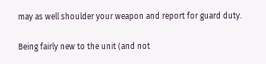may as well shoulder your weapon and report for guard duty.

Being fairly new to the unit (and not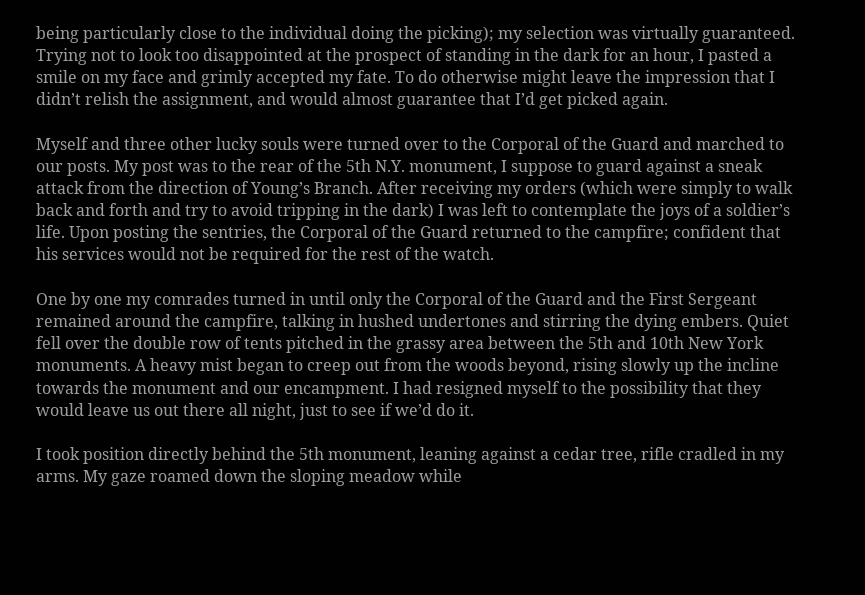being particularly close to the individual doing the picking); my selection was virtually guaranteed. Trying not to look too disappointed at the prospect of standing in the dark for an hour, I pasted a smile on my face and grimly accepted my fate. To do otherwise might leave the impression that I didn’t relish the assignment, and would almost guarantee that I’d get picked again.

Myself and three other lucky souls were turned over to the Corporal of the Guard and marched to our posts. My post was to the rear of the 5th N.Y. monument, I suppose to guard against a sneak attack from the direction of Young’s Branch. After receiving my orders (which were simply to walk back and forth and try to avoid tripping in the dark) I was left to contemplate the joys of a soldier’s life. Upon posting the sentries, the Corporal of the Guard returned to the campfire; confident that his services would not be required for the rest of the watch.

One by one my comrades turned in until only the Corporal of the Guard and the First Sergeant remained around the campfire, talking in hushed undertones and stirring the dying embers. Quiet fell over the double row of tents pitched in the grassy area between the 5th and 10th New York monuments. A heavy mist began to creep out from the woods beyond, rising slowly up the incline towards the monument and our encampment. I had resigned myself to the possibility that they would leave us out there all night, just to see if we’d do it.

I took position directly behind the 5th monument, leaning against a cedar tree, rifle cradled in my arms. My gaze roamed down the sloping meadow while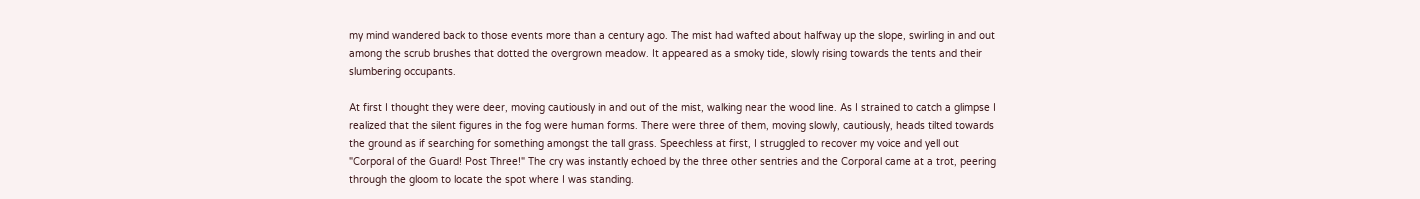my mind wandered back to those events more than a century ago. The mist had wafted about halfway up the slope, swirling in and out among the scrub brushes that dotted the overgrown meadow. It appeared as a smoky tide, slowly rising towards the tents and their slumbering occupants.

At first I thought they were deer, moving cautiously in and out of the mist, walking near the wood line. As I strained to catch a glimpse I realized that the silent figures in the fog were human forms. There were three of them, moving slowly, cautiously, heads tilted towards the ground as if searching for something amongst the tall grass. Speechless at first, I struggled to recover my voice and yell out "Corporal of the Guard! Post Three!" The cry was instantly echoed by the three other sentries and the Corporal came at a trot, peering through the gloom to locate the spot where I was standing.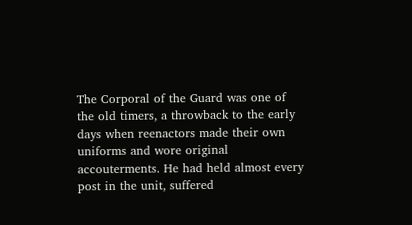The Corporal of the Guard was one of the old timers, a throwback to the early days when reenactors made their own uniforms and wore original accouterments. He had held almost every post in the unit, suffered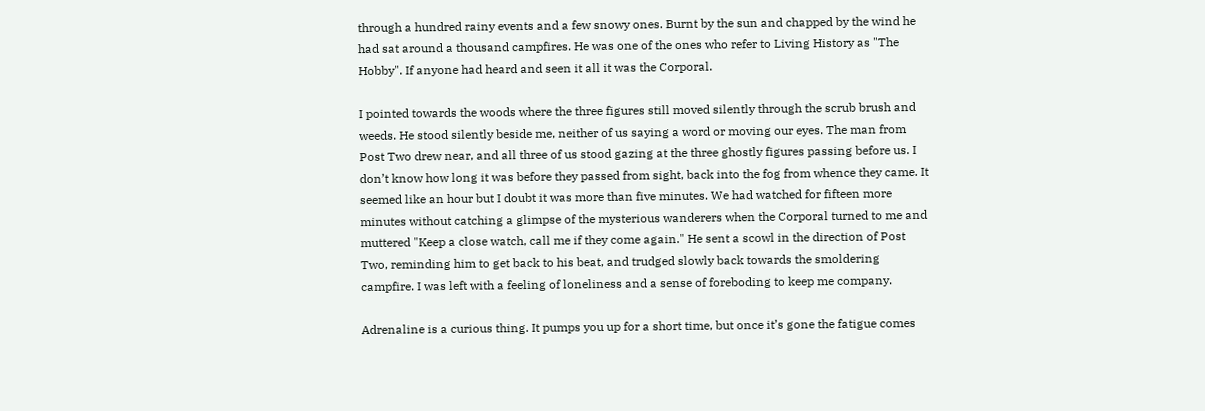through a hundred rainy events and a few snowy ones. Burnt by the sun and chapped by the wind he had sat around a thousand campfires. He was one of the ones who refer to Living History as "The Hobby". If anyone had heard and seen it all it was the Corporal.

I pointed towards the woods where the three figures still moved silently through the scrub brush and weeds. He stood silently beside me, neither of us saying a word or moving our eyes. The man from Post Two drew near, and all three of us stood gazing at the three ghostly figures passing before us. I don’t know how long it was before they passed from sight, back into the fog from whence they came. It seemed like an hour but I doubt it was more than five minutes. We had watched for fifteen more minutes without catching a glimpse of the mysterious wanderers when the Corporal turned to me and muttered "Keep a close watch, call me if they come again." He sent a scowl in the direction of Post Two, reminding him to get back to his beat, and trudged slowly back towards the smoldering campfire. I was left with a feeling of loneliness and a sense of foreboding to keep me company.

Adrenaline is a curious thing. It pumps you up for a short time, but once it’s gone the fatigue comes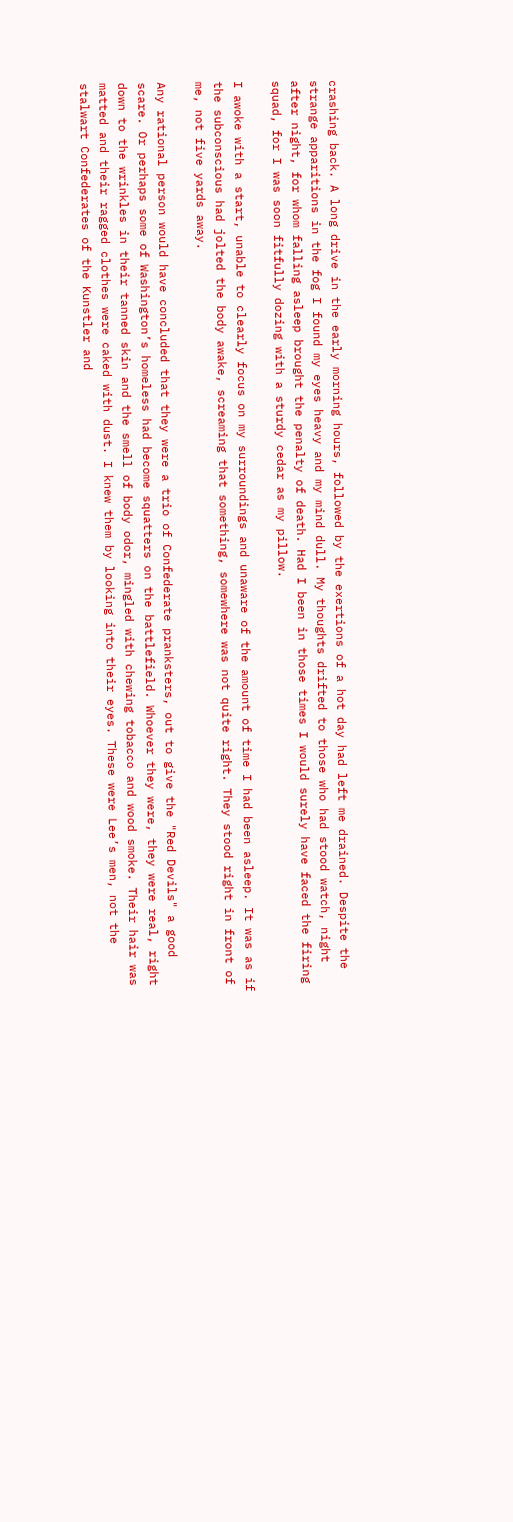crashing back. A long drive in the early morning hours, followed by the exertions of a hot day had left me drained. Despite the strange apparitions in the fog I found my eyes heavy and my mind dull. My thoughts drifted to those who had stood watch, night after night, for whom falling asleep brought the penalty of death. Had I been in those times I would surely have faced the firing squad, for I was soon fitfully dozing with a sturdy cedar as my pillow.

I awoke with a start, unable to clearly focus on my surroundings and unaware of the amount of time I had been asleep. It was as if the subconscious had jolted the body awake, screaming that something, somewhere was not quite right. They stood right in front of me, not five yards away.

Any rational person would have concluded that they were a trio of Confederate pranksters, out to give the "Red Devils" a good scare. Or perhaps some of Washington’s homeless had become squatters on the battlefield. Whoever they were, they were real, right down to the wrinkles in their tanned skin and the smell of body odor, mingled with chewing tobacco and wood smoke. Their hair was matted and their ragged clothes were caked with dust. I knew them by looking into their eyes. These were Lee’s men, not the stalwart Confederates of the Kunstler and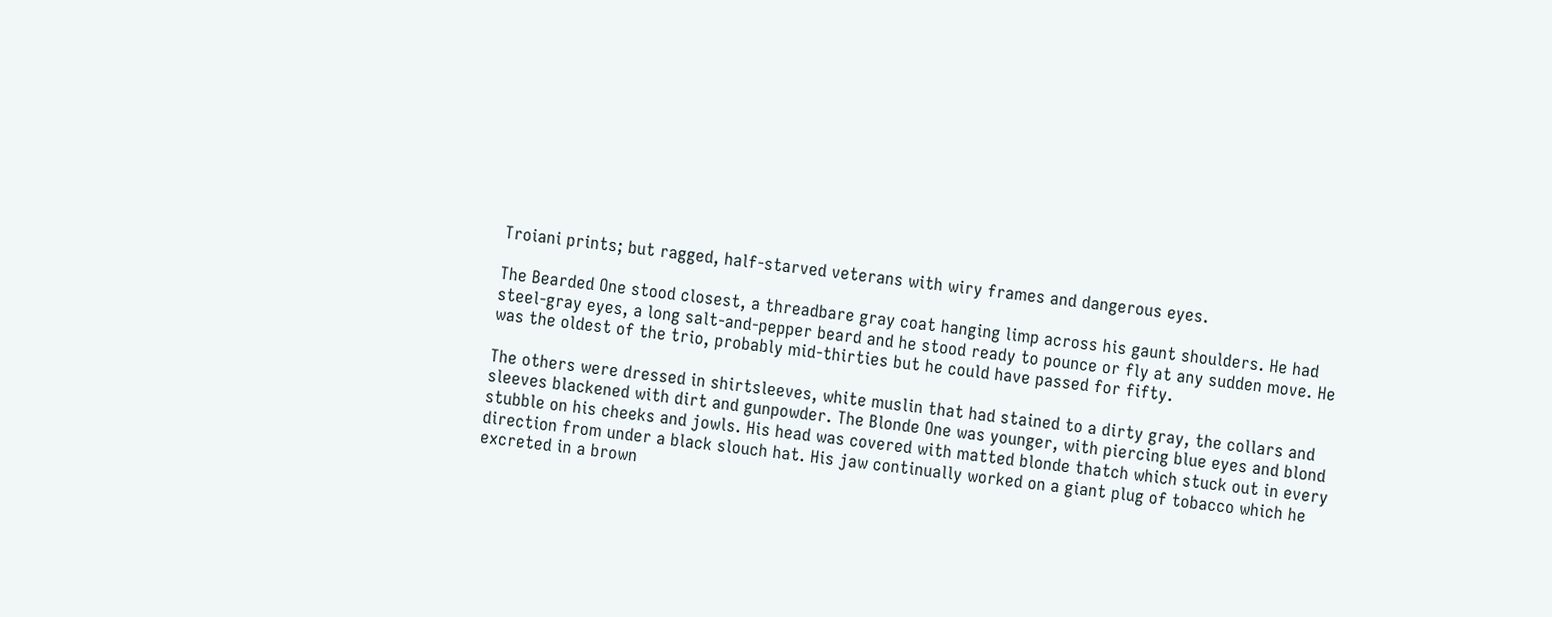Troiani prints; but ragged, half-starved veterans with wiry frames and dangerous eyes.

The Bearded One stood closest, a threadbare gray coat hanging limp across his gaunt shoulders. He had steel-gray eyes, a long salt-and-pepper beard and he stood ready to pounce or fly at any sudden move. He was the oldest of the trio, probably mid-thirties but he could have passed for fifty.

The others were dressed in shirtsleeves, white muslin that had stained to a dirty gray, the collars and sleeves blackened with dirt and gunpowder. The Blonde One was younger, with piercing blue eyes and blond stubble on his cheeks and jowls. His head was covered with matted blonde thatch which stuck out in every direction from under a black slouch hat. His jaw continually worked on a giant plug of tobacco which he excreted in a brown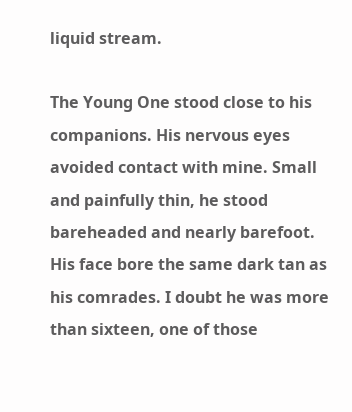liquid stream.

The Young One stood close to his companions. His nervous eyes avoided contact with mine. Small and painfully thin, he stood bareheaded and nearly barefoot. His face bore the same dark tan as his comrades. I doubt he was more than sixteen, one of those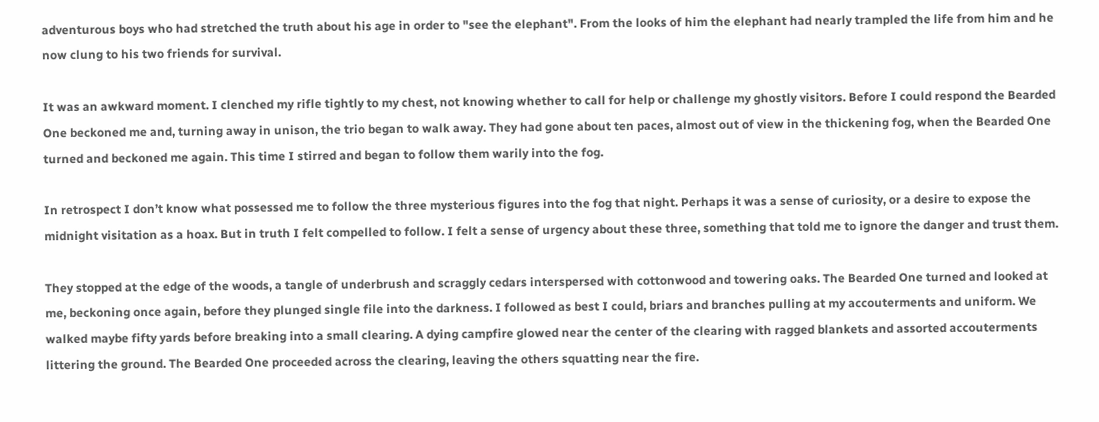adventurous boys who had stretched the truth about his age in order to "see the elephant". From the looks of him the elephant had nearly trampled the life from him and he now clung to his two friends for survival.

It was an awkward moment. I clenched my rifle tightly to my chest, not knowing whether to call for help or challenge my ghostly visitors. Before I could respond the Bearded One beckoned me and, turning away in unison, the trio began to walk away. They had gone about ten paces, almost out of view in the thickening fog, when the Bearded One turned and beckoned me again. This time I stirred and began to follow them warily into the fog.

In retrospect I don’t know what possessed me to follow the three mysterious figures into the fog that night. Perhaps it was a sense of curiosity, or a desire to expose the midnight visitation as a hoax. But in truth I felt compelled to follow. I felt a sense of urgency about these three, something that told me to ignore the danger and trust them.

They stopped at the edge of the woods, a tangle of underbrush and scraggly cedars interspersed with cottonwood and towering oaks. The Bearded One turned and looked at me, beckoning once again, before they plunged single file into the darkness. I followed as best I could, briars and branches pulling at my accouterments and uniform. We walked maybe fifty yards before breaking into a small clearing. A dying campfire glowed near the center of the clearing with ragged blankets and assorted accouterments littering the ground. The Bearded One proceeded across the clearing, leaving the others squatting near the fire.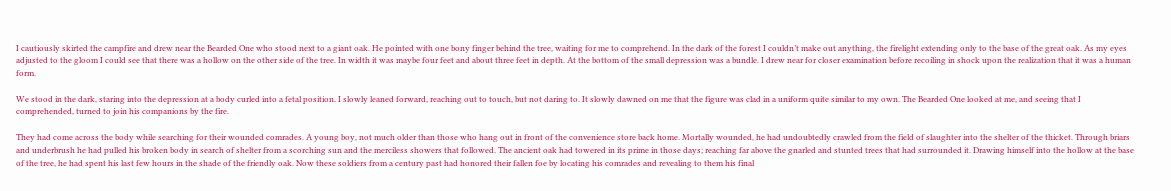I cautiously skirted the campfire and drew near the Bearded One who stood next to a giant oak. He pointed with one bony finger behind the tree, waiting for me to comprehend. In the dark of the forest I couldn’t make out anything, the firelight extending only to the base of the great oak. As my eyes adjusted to the gloom I could see that there was a hollow on the other side of the tree. In width it was maybe four feet and about three feet in depth. At the bottom of the small depression was a bundle. I drew near for closer examination before recoiling in shock upon the realization that it was a human form.

We stood in the dark, staring into the depression at a body curled into a fetal position. I slowly leaned forward, reaching out to touch, but not daring to. It slowly dawned on me that the figure was clad in a uniform quite similar to my own. The Bearded One looked at me, and seeing that I comprehended, turned to join his companions by the fire.

They had come across the body while searching for their wounded comrades. A young boy, not much older than those who hang out in front of the convenience store back home. Mortally wounded, he had undoubtedly crawled from the field of slaughter into the shelter of the thicket. Through briars and underbrush he had pulled his broken body in search of shelter from a scorching sun and the merciless showers that followed. The ancient oak had towered in its prime in those days; reaching far above the gnarled and stunted trees that had surrounded it. Drawing himself into the hollow at the base of the tree, he had spent his last few hours in the shade of the friendly oak. Now these soldiers from a century past had honored their fallen foe by locating his comrades and revealing to them his final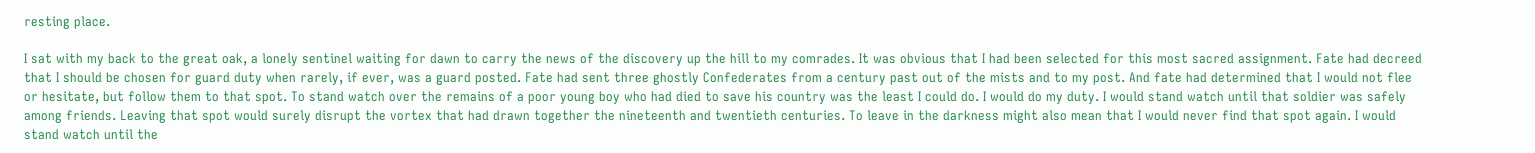resting place.

I sat with my back to the great oak, a lonely sentinel waiting for dawn to carry the news of the discovery up the hill to my comrades. It was obvious that I had been selected for this most sacred assignment. Fate had decreed that I should be chosen for guard duty when rarely, if ever, was a guard posted. Fate had sent three ghostly Confederates from a century past out of the mists and to my post. And fate had determined that I would not flee or hesitate, but follow them to that spot. To stand watch over the remains of a poor young boy who had died to save his country was the least I could do. I would do my duty. I would stand watch until that soldier was safely among friends. Leaving that spot would surely disrupt the vortex that had drawn together the nineteenth and twentieth centuries. To leave in the darkness might also mean that I would never find that spot again. I would stand watch until the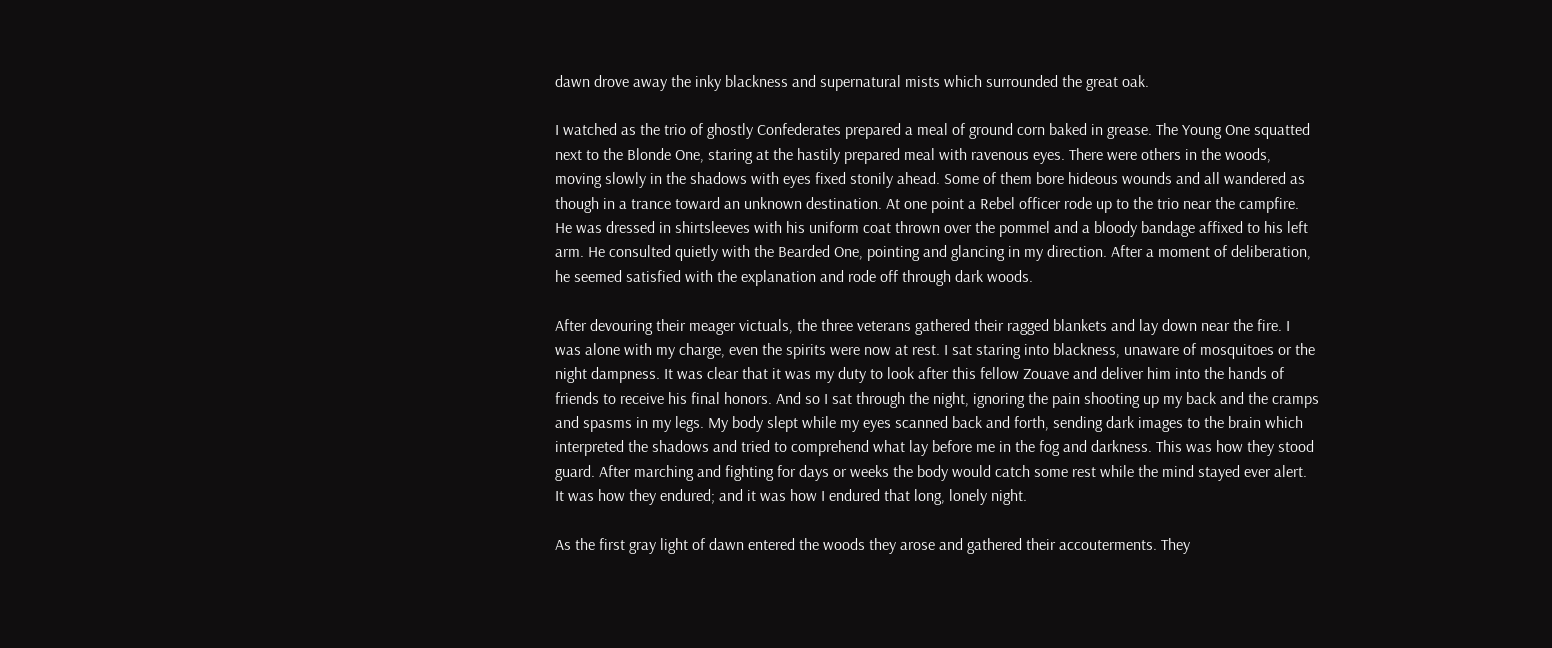dawn drove away the inky blackness and supernatural mists which surrounded the great oak.

I watched as the trio of ghostly Confederates prepared a meal of ground corn baked in grease. The Young One squatted next to the Blonde One, staring at the hastily prepared meal with ravenous eyes. There were others in the woods, moving slowly in the shadows with eyes fixed stonily ahead. Some of them bore hideous wounds and all wandered as though in a trance toward an unknown destination. At one point a Rebel officer rode up to the trio near the campfire. He was dressed in shirtsleeves with his uniform coat thrown over the pommel and a bloody bandage affixed to his left arm. He consulted quietly with the Bearded One, pointing and glancing in my direction. After a moment of deliberation, he seemed satisfied with the explanation and rode off through dark woods.

After devouring their meager victuals, the three veterans gathered their ragged blankets and lay down near the fire. I was alone with my charge, even the spirits were now at rest. I sat staring into blackness, unaware of mosquitoes or the night dampness. It was clear that it was my duty to look after this fellow Zouave and deliver him into the hands of friends to receive his final honors. And so I sat through the night, ignoring the pain shooting up my back and the cramps and spasms in my legs. My body slept while my eyes scanned back and forth, sending dark images to the brain which interpreted the shadows and tried to comprehend what lay before me in the fog and darkness. This was how they stood guard. After marching and fighting for days or weeks the body would catch some rest while the mind stayed ever alert. It was how they endured; and it was how I endured that long, lonely night.

As the first gray light of dawn entered the woods they arose and gathered their accouterments. They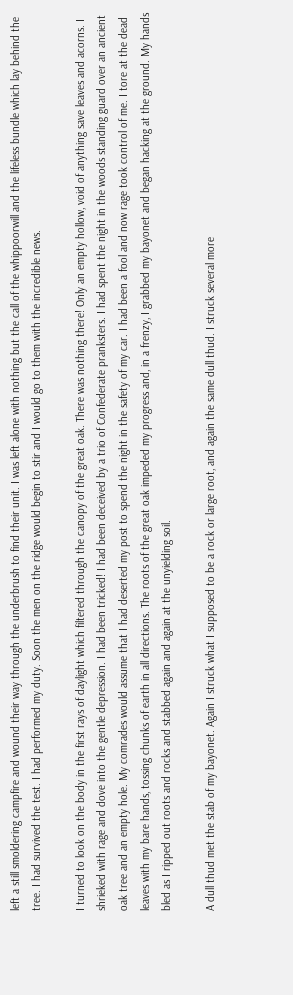left a still smoldering campfire and wound their way through the underbrush to find their unit. I was left alone with nothing but the call of the whippoorwill and the lifeless bundle which lay behind the tree. I had survived the test. I had performed my duty. Soon the men on the ridge would begin to stir and I would go to them with the incredible news.

I turned to look on the body in the first rays of daylight which filtered through the canopy of the great oak. There was nothing there! Only an empty hollow, void of anything save leaves and acorns. I shrieked with rage and dove into the gentle depression. I had been tricked! I had been deceived by a trio of Confederate pranksters. I had spent the night in the woods standing guard over an ancient oak tree and an empty hole. My comrades would assume that I had deserted my post to spend the night in the safety of my car. I had been a fool and now rage took control of me. I tore at the dead leaves with my bare hands, tossing chunks of earth in all directions. The roots of the great oak impeded my progress and, in a frenzy, I grabbed my bayonet and began hacking at the ground. My hands bled as I ripped out roots and rocks and stabbed again and again at the unyielding soil.

A dull thud met the stab of my bayonet. Again I struck what I supposed to be a rock or large root, and again the same dull thud. I struck several more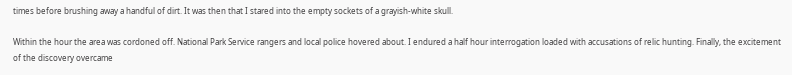times before brushing away a handful of dirt. It was then that I stared into the empty sockets of a grayish-white skull.

Within the hour the area was cordoned off. National Park Service rangers and local police hovered about. I endured a half hour interrogation loaded with accusations of relic hunting. Finally, the excitement of the discovery overcame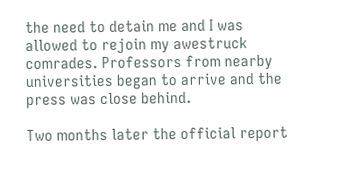the need to detain me and I was allowed to rejoin my awestruck comrades. Professors from nearby universities began to arrive and the press was close behind.

Two months later the official report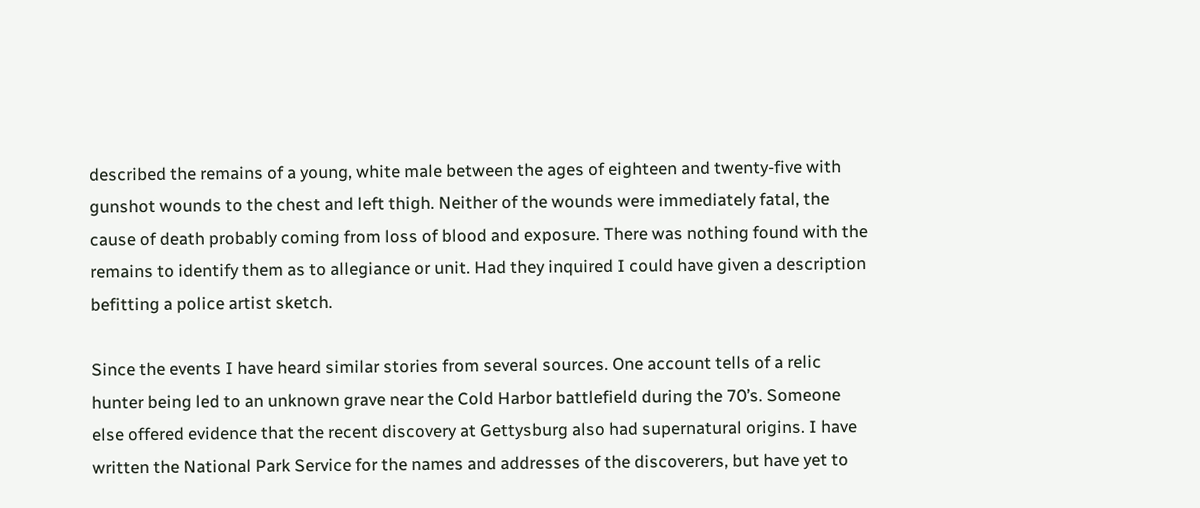described the remains of a young, white male between the ages of eighteen and twenty-five with gunshot wounds to the chest and left thigh. Neither of the wounds were immediately fatal, the cause of death probably coming from loss of blood and exposure. There was nothing found with the remains to identify them as to allegiance or unit. Had they inquired I could have given a description befitting a police artist sketch.

Since the events I have heard similar stories from several sources. One account tells of a relic hunter being led to an unknown grave near the Cold Harbor battlefield during the 70’s. Someone else offered evidence that the recent discovery at Gettysburg also had supernatural origins. I have written the National Park Service for the names and addresses of the discoverers, but have yet to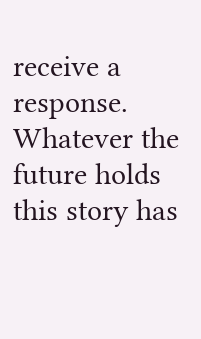receive a response. Whatever the future holds this story has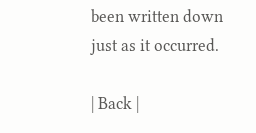been written down just as it occurred.

| Back |